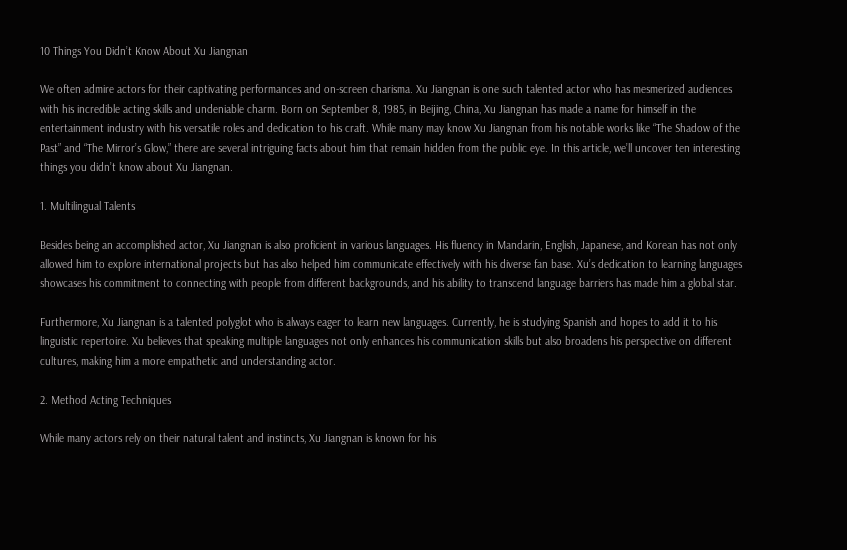10 Things You Didn’t Know About Xu Jiangnan

We often admire actors for their captivating performances and on-screen charisma. Xu Jiangnan is one such talented actor who has mesmerized audiences with his incredible acting skills and undeniable charm. Born on September 8, 1985, in Beijing, China, Xu Jiangnan has made a name for himself in the entertainment industry with his versatile roles and dedication to his craft. While many may know Xu Jiangnan from his notable works like “The Shadow of the Past” and “The Mirror’s Glow,” there are several intriguing facts about him that remain hidden from the public eye. In this article, we’ll uncover ten interesting things you didn’t know about Xu Jiangnan.

1. Multilingual Talents

Besides being an accomplished actor, Xu Jiangnan is also proficient in various languages. His fluency in Mandarin, English, Japanese, and Korean has not only allowed him to explore international projects but has also helped him communicate effectively with his diverse fan base. Xu’s dedication to learning languages showcases his commitment to connecting with people from different backgrounds, and his ability to transcend language barriers has made him a global star.

Furthermore, Xu Jiangnan is a talented polyglot who is always eager to learn new languages. Currently, he is studying Spanish and hopes to add it to his linguistic repertoire. Xu believes that speaking multiple languages not only enhances his communication skills but also broadens his perspective on different cultures, making him a more empathetic and understanding actor.

2. Method Acting Techniques

While many actors rely on their natural talent and instincts, Xu Jiangnan is known for his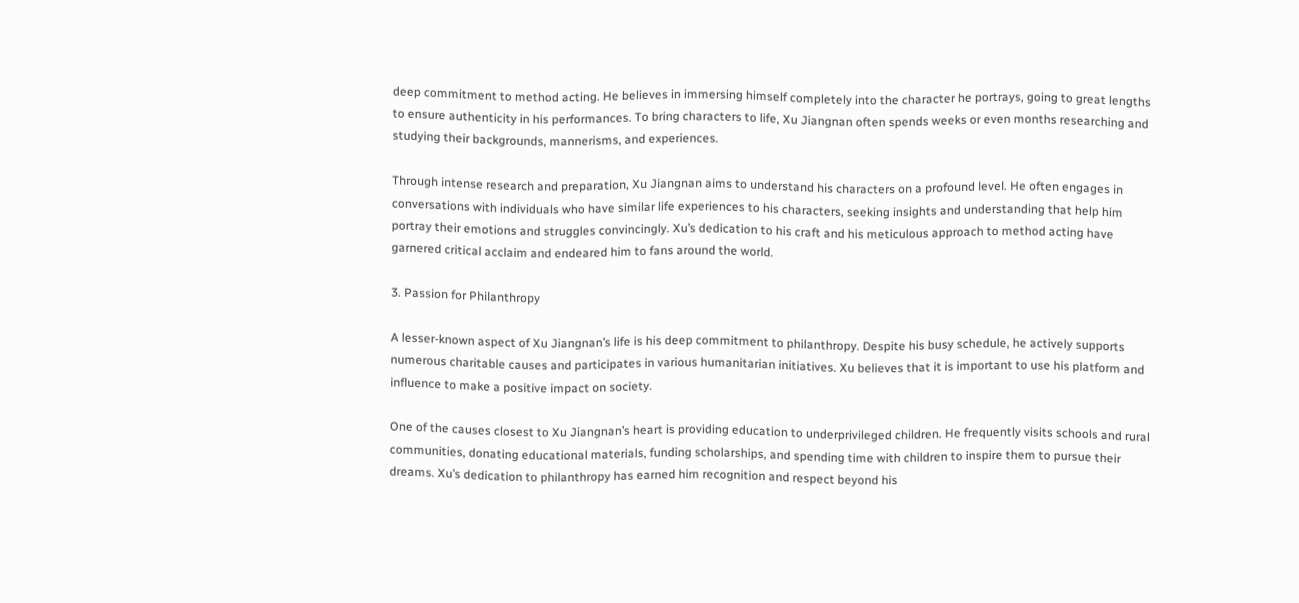deep commitment to method acting. He believes in immersing himself completely into the character he portrays, going to great lengths to ensure authenticity in his performances. To bring characters to life, Xu Jiangnan often spends weeks or even months researching and studying their backgrounds, mannerisms, and experiences.

Through intense research and preparation, Xu Jiangnan aims to understand his characters on a profound level. He often engages in conversations with individuals who have similar life experiences to his characters, seeking insights and understanding that help him portray their emotions and struggles convincingly. Xu’s dedication to his craft and his meticulous approach to method acting have garnered critical acclaim and endeared him to fans around the world.

3. Passion for Philanthropy

A lesser-known aspect of Xu Jiangnan’s life is his deep commitment to philanthropy. Despite his busy schedule, he actively supports numerous charitable causes and participates in various humanitarian initiatives. Xu believes that it is important to use his platform and influence to make a positive impact on society.

One of the causes closest to Xu Jiangnan’s heart is providing education to underprivileged children. He frequently visits schools and rural communities, donating educational materials, funding scholarships, and spending time with children to inspire them to pursue their dreams. Xu’s dedication to philanthropy has earned him recognition and respect beyond his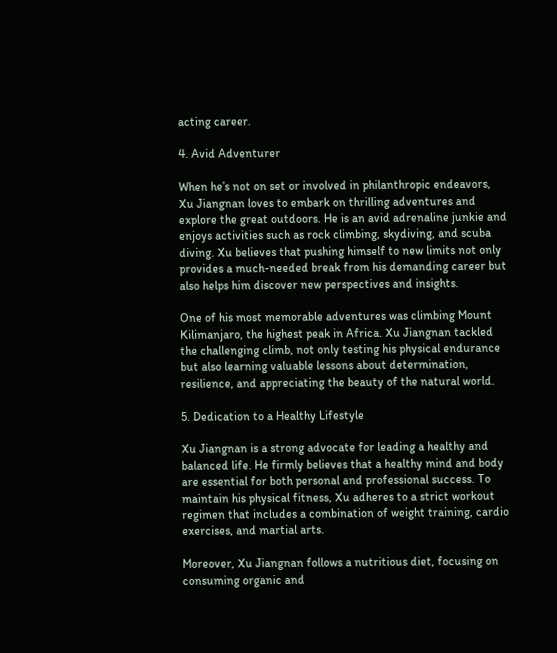acting career.

4. Avid Adventurer

When he’s not on set or involved in philanthropic endeavors, Xu Jiangnan loves to embark on thrilling adventures and explore the great outdoors. He is an avid adrenaline junkie and enjoys activities such as rock climbing, skydiving, and scuba diving. Xu believes that pushing himself to new limits not only provides a much-needed break from his demanding career but also helps him discover new perspectives and insights.

One of his most memorable adventures was climbing Mount Kilimanjaro, the highest peak in Africa. Xu Jiangnan tackled the challenging climb, not only testing his physical endurance but also learning valuable lessons about determination, resilience, and appreciating the beauty of the natural world.

5. Dedication to a Healthy Lifestyle

Xu Jiangnan is a strong advocate for leading a healthy and balanced life. He firmly believes that a healthy mind and body are essential for both personal and professional success. To maintain his physical fitness, Xu adheres to a strict workout regimen that includes a combination of weight training, cardio exercises, and martial arts.

Moreover, Xu Jiangnan follows a nutritious diet, focusing on consuming organic and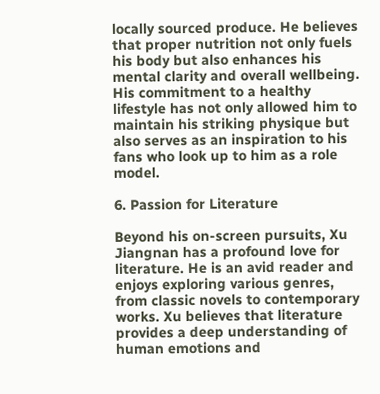locally sourced produce. He believes that proper nutrition not only fuels his body but also enhances his mental clarity and overall wellbeing. His commitment to a healthy lifestyle has not only allowed him to maintain his striking physique but also serves as an inspiration to his fans who look up to him as a role model.

6. Passion for Literature

Beyond his on-screen pursuits, Xu Jiangnan has a profound love for literature. He is an avid reader and enjoys exploring various genres, from classic novels to contemporary works. Xu believes that literature provides a deep understanding of human emotions and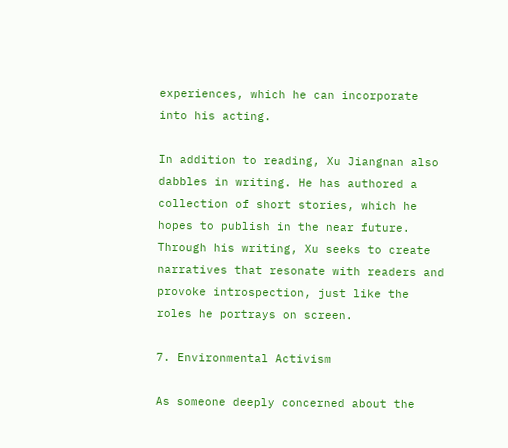experiences, which he can incorporate into his acting.

In addition to reading, Xu Jiangnan also dabbles in writing. He has authored a collection of short stories, which he hopes to publish in the near future. Through his writing, Xu seeks to create narratives that resonate with readers and provoke introspection, just like the roles he portrays on screen.

7. Environmental Activism

As someone deeply concerned about the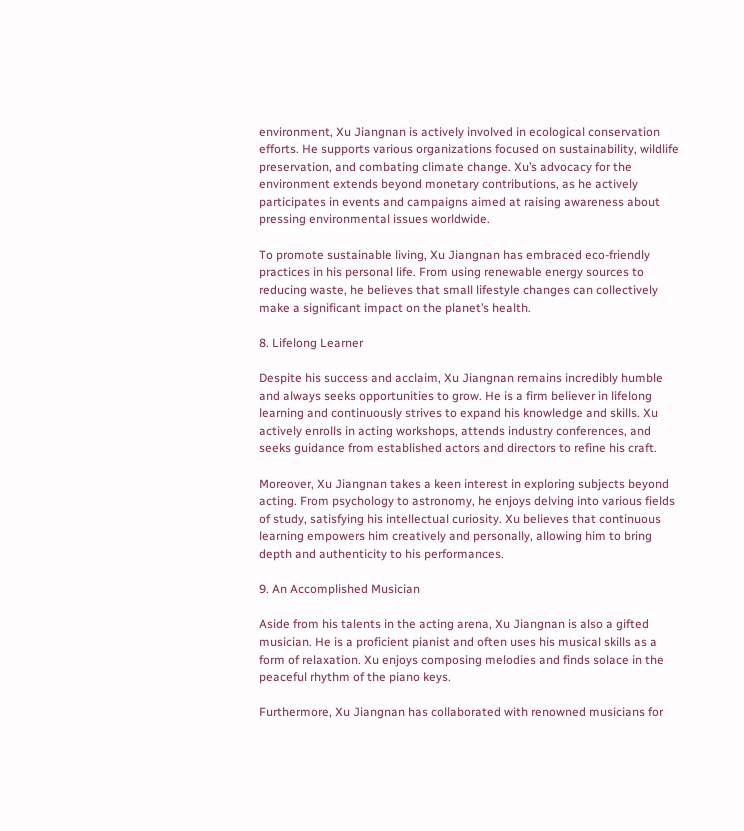environment, Xu Jiangnan is actively involved in ecological conservation efforts. He supports various organizations focused on sustainability, wildlife preservation, and combating climate change. Xu’s advocacy for the environment extends beyond monetary contributions, as he actively participates in events and campaigns aimed at raising awareness about pressing environmental issues worldwide.

To promote sustainable living, Xu Jiangnan has embraced eco-friendly practices in his personal life. From using renewable energy sources to reducing waste, he believes that small lifestyle changes can collectively make a significant impact on the planet’s health.

8. Lifelong Learner

Despite his success and acclaim, Xu Jiangnan remains incredibly humble and always seeks opportunities to grow. He is a firm believer in lifelong learning and continuously strives to expand his knowledge and skills. Xu actively enrolls in acting workshops, attends industry conferences, and seeks guidance from established actors and directors to refine his craft.

Moreover, Xu Jiangnan takes a keen interest in exploring subjects beyond acting. From psychology to astronomy, he enjoys delving into various fields of study, satisfying his intellectual curiosity. Xu believes that continuous learning empowers him creatively and personally, allowing him to bring depth and authenticity to his performances.

9. An Accomplished Musician

Aside from his talents in the acting arena, Xu Jiangnan is also a gifted musician. He is a proficient pianist and often uses his musical skills as a form of relaxation. Xu enjoys composing melodies and finds solace in the peaceful rhythm of the piano keys.

Furthermore, Xu Jiangnan has collaborated with renowned musicians for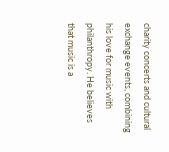charity concerts and cultural exchange events, combining his love for music with philanthropy. He believes that music is a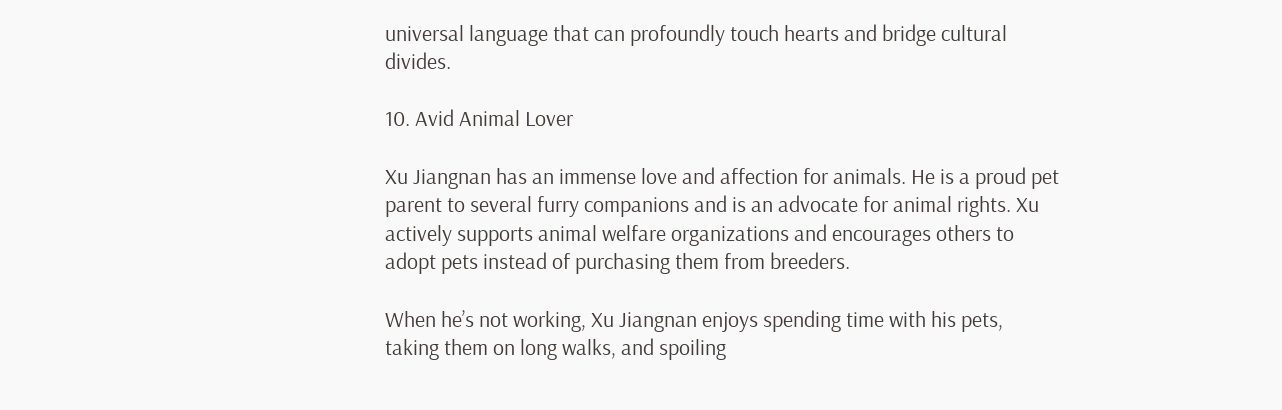universal language that can profoundly touch hearts and bridge cultural divides.

10. Avid Animal Lover

Xu Jiangnan has an immense love and affection for animals. He is a proud pet parent to several furry companions and is an advocate for animal rights. Xu actively supports animal welfare organizations and encourages others to adopt pets instead of purchasing them from breeders.

When he’s not working, Xu Jiangnan enjoys spending time with his pets, taking them on long walks, and spoiling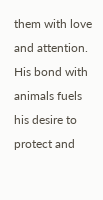them with love and attention. His bond with animals fuels his desire to protect and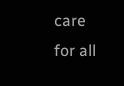care for all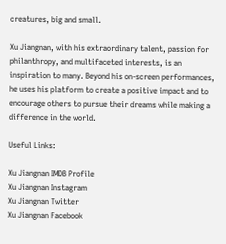creatures, big and small.

Xu Jiangnan, with his extraordinary talent, passion for philanthropy, and multifaceted interests, is an inspiration to many. Beyond his on-screen performances, he uses his platform to create a positive impact and to encourage others to pursue their dreams while making a difference in the world.

Useful Links:

Xu Jiangnan IMDB Profile
Xu Jiangnan Instagram
Xu Jiangnan Twitter
Xu Jiangnan Facebook